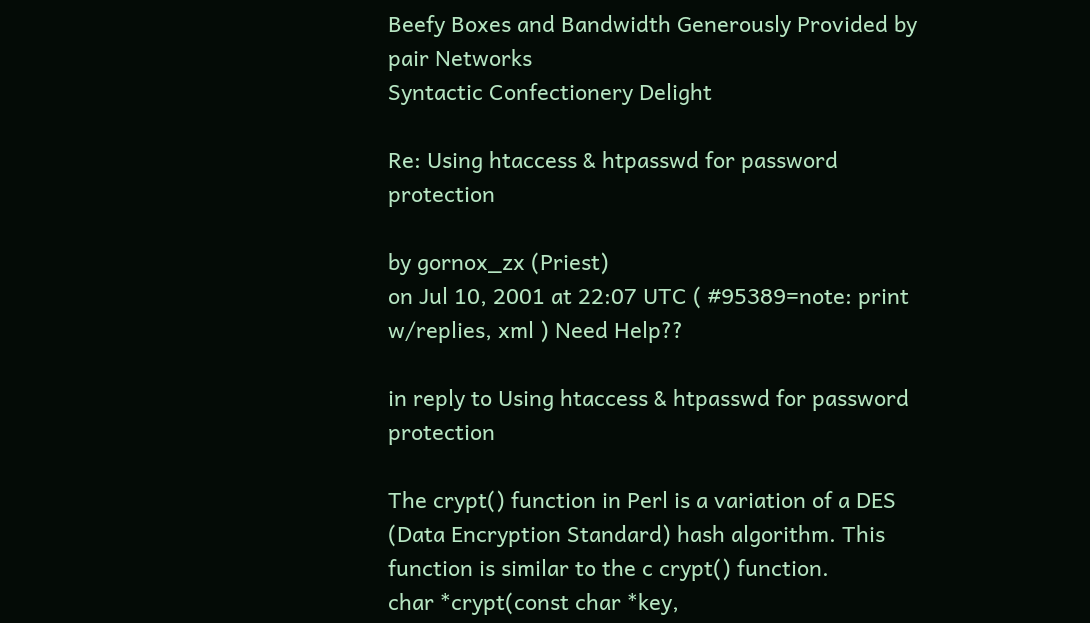Beefy Boxes and Bandwidth Generously Provided by pair Networks
Syntactic Confectionery Delight

Re: Using htaccess & htpasswd for password protection

by gornox_zx (Priest)
on Jul 10, 2001 at 22:07 UTC ( #95389=note: print w/replies, xml ) Need Help??

in reply to Using htaccess & htpasswd for password protection

The crypt() function in Perl is a variation of a DES (Data Encryption Standard) hash algorithm. This function is similar to the c crypt() function.
char *crypt(const char *key,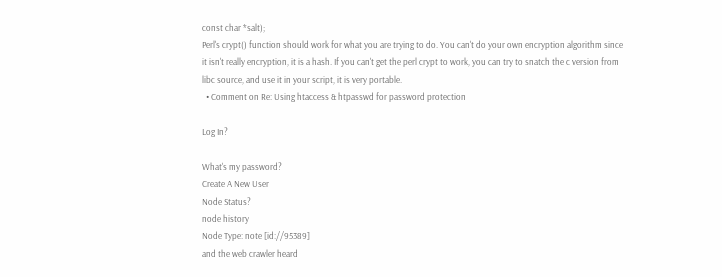const char *salt);
Perl's crypt() function should work for what you are trying to do. You can't do your own encryption algorithm since it isn't really encryption, it is a hash. If you can't get the perl crypt to work, you can try to snatch the c version from libc source, and use it in your script, it is very portable.
  • Comment on Re: Using htaccess & htpasswd for password protection

Log In?

What's my password?
Create A New User
Node Status?
node history
Node Type: note [id://95389]
and the web crawler heard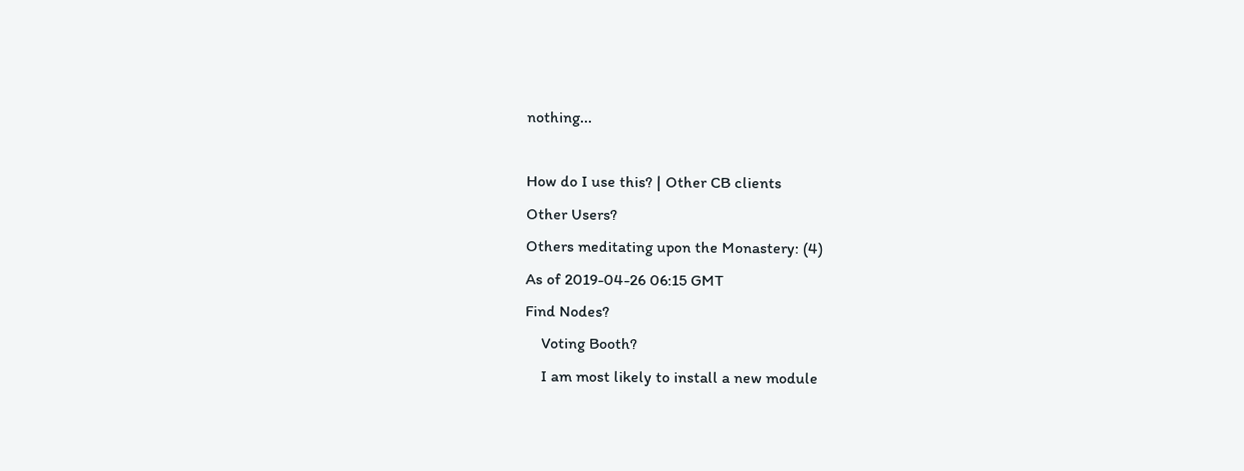nothing...

How do I use this? | Other CB clients
Other Users?
Others meditating upon the Monastery: (4)
As of 2019-04-26 06:15 GMT
Find Nodes?
    Voting Booth?
    I am most likely to install a new module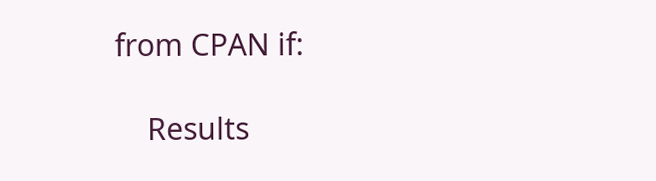from CPAN if:

    Results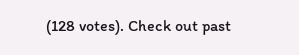(128 votes). Check out past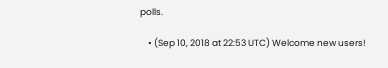polls.

    • (Sep 10, 2018 at 22:53 UTC) Welcome new users!